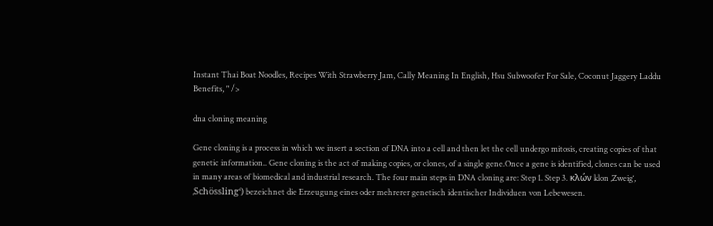Instant Thai Boat Noodles, Recipes With Strawberry Jam, Cally Meaning In English, Hsu Subwoofer For Sale, Coconut Jaggery Laddu Benefits, " />

dna cloning meaning

Gene cloning is a process in which we insert a section of DNA into a cell and then let the cell undergo mitosis, creating copies of that genetic information.. Gene cloning is the act of making copies, or clones, of a single gene.Once a gene is identified, clones can be used in many areas of biomedical and industrial research. The four main steps in DNA cloning are: Step 1. Step 3. κλών klon ‚Zweig‘, ‚Schössling‘) bezeichnet die Erzeugung eines oder mehrerer genetisch identischer Individuen von Lebewesen.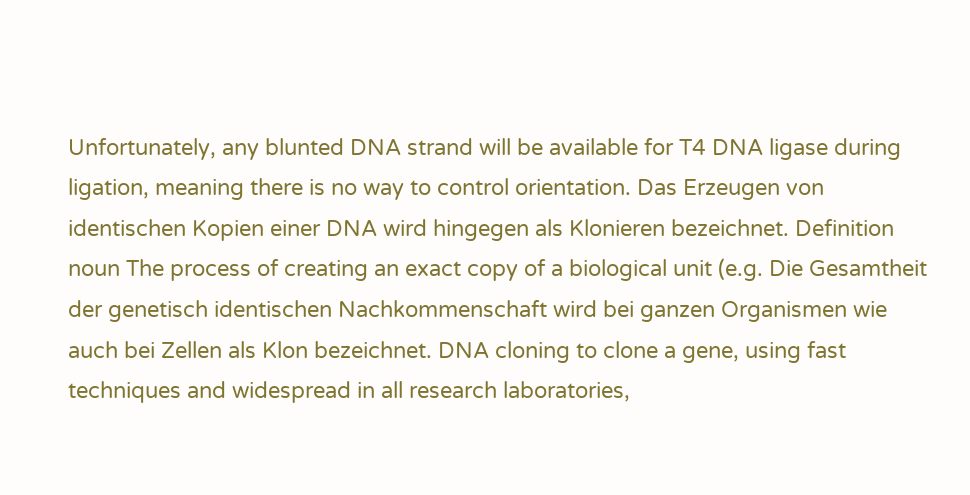Unfortunately, any blunted DNA strand will be available for T4 DNA ligase during ligation, meaning there is no way to control orientation. Das Erzeugen von identischen Kopien einer DNA wird hingegen als Klonieren bezeichnet. Definition noun The process of creating an exact copy of a biological unit (e.g. Die Gesamtheit der genetisch identischen Nachkommenschaft wird bei ganzen Organismen wie auch bei Zellen als Klon bezeichnet. DNA cloning to clone a gene, using fast techniques and widespread in all research laboratories,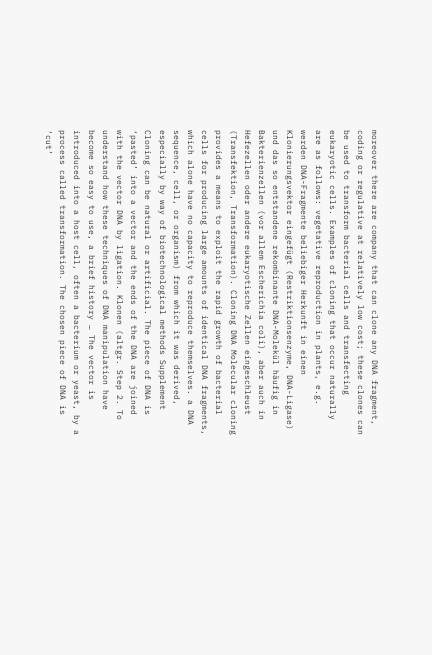moreover there are company that can clone any DNA fragment, coding or regulative at relatively low cost; these clones can be used to transform bacterial cells and transfecting eukaryotic cells. Examples of cloning that occur naturally are as follows: vegetative reproduction in plants, e.g. werden DNA-Fragmente beliebiger Herkunft in einen Klonierungsvektor eingefügt (Restriktionsenzyme, DNA-Ligase) und das so entstandene rekombinante DNA-Molekül häufig in Bakterienzellen (vor allem Escherichia coli), aber auch in Hefezellen oder andere eukaryotische Zellen eingeschleust (Transfektion, Transformation). Cloning DNA Molecular cloning provides a means to exploit the rapid growth of bacterial cells for producing large amounts of identical DNA fragments, which alone have no capacity to reproduce themselves. a DNA sequence, cell, or organism) from which it was derived, especially by way of biotechnological methods Supplement Cloning can be natural or artificial. The piece of DNA is ‘pasted’ into a vector and the ends of the DNA are joined with the vector DNA by ligation. Klonen (altgr. Step 2. To understand how these techniques of DNA manipulation have become so easy to use, a brief history … The vector is introduced into a host cell, often a bacterium or yeast, by a process called transformation. The chosen piece of DNA is ‘cut’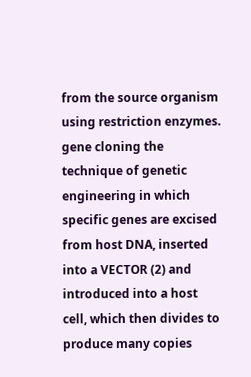from the source organism using restriction enzymes. gene cloning the technique of genetic engineering in which specific genes are excised from host DNA, inserted into a VECTOR (2) and introduced into a host cell, which then divides to produce many copies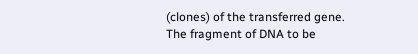(clones) of the transferred gene. The fragment of DNA to be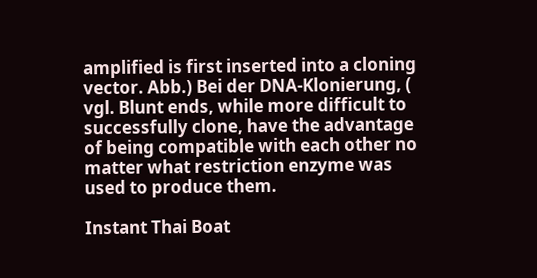amplified is first inserted into a cloning vector. Abb.) Bei der DNA-Klonierung, ( vgl. Blunt ends, while more difficult to successfully clone, have the advantage of being compatible with each other no matter what restriction enzyme was used to produce them.

Instant Thai Boat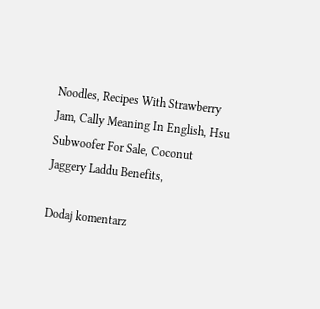Noodles, Recipes With Strawberry Jam, Cally Meaning In English, Hsu Subwoofer For Sale, Coconut Jaggery Laddu Benefits,

Dodaj komentarz